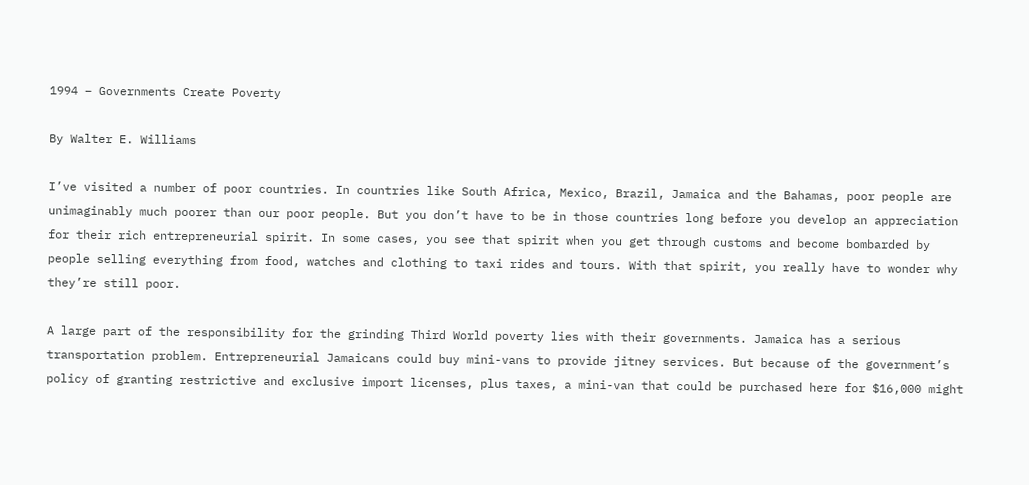1994 – Governments Create Poverty

By Walter E. Williams

I’ve visited a number of poor countries. In countries like South Africa, Mexico, Brazil, Jamaica and the Bahamas, poor people are unimaginably much poorer than our poor people. But you don’t have to be in those countries long before you develop an appreciation for their rich entrepreneurial spirit. In some cases, you see that spirit when you get through customs and become bombarded by people selling everything from food, watches and clothing to taxi rides and tours. With that spirit, you really have to wonder why they’re still poor.

A large part of the responsibility for the grinding Third World poverty lies with their governments. Jamaica has a serious transportation problem. Entrepreneurial Jamaicans could buy mini-vans to provide jitney services. But because of the government’s policy of granting restrictive and exclusive import licenses, plus taxes, a mini-van that could be purchased here for $16,000 might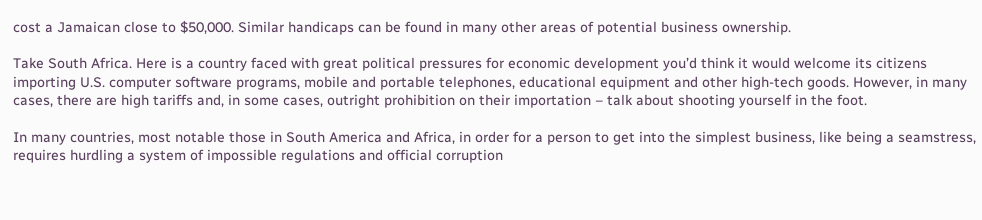cost a Jamaican close to $50,000. Similar handicaps can be found in many other areas of potential business ownership.

Take South Africa. Here is a country faced with great political pressures for economic development you’d think it would welcome its citizens importing U.S. computer software programs, mobile and portable telephones, educational equipment and other high-tech goods. However, in many cases, there are high tariffs and, in some cases, outright prohibition on their importation – talk about shooting yourself in the foot.

In many countries, most notable those in South America and Africa, in order for a person to get into the simplest business, like being a seamstress, requires hurdling a system of impossible regulations and official corruption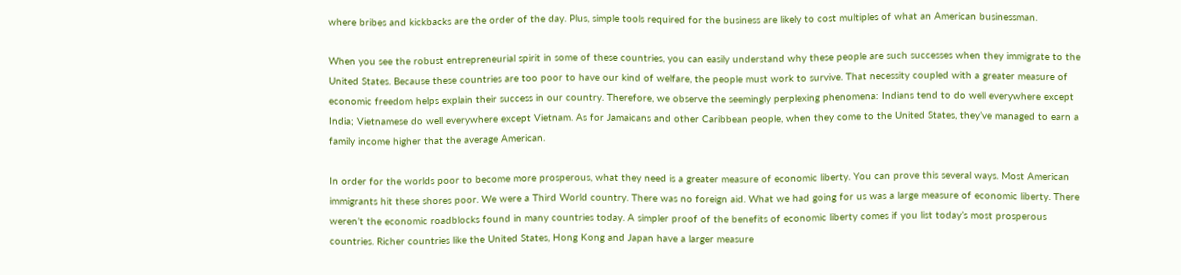where bribes and kickbacks are the order of the day. Plus, simple tools required for the business are likely to cost multiples of what an American businessman.

When you see the robust entrepreneurial spirit in some of these countries, you can easily understand why these people are such successes when they immigrate to the United States. Because these countries are too poor to have our kind of welfare, the people must work to survive. That necessity coupled with a greater measure of economic freedom helps explain their success in our country. Therefore, we observe the seemingly perplexing phenomena: Indians tend to do well everywhere except India; Vietnamese do well everywhere except Vietnam. As for Jamaicans and other Caribbean people, when they come to the United States, they’ve managed to earn a family income higher that the average American.

In order for the worlds poor to become more prosperous, what they need is a greater measure of economic liberty. You can prove this several ways. Most American immigrants hit these shores poor. We were a Third World country. There was no foreign aid. What we had going for us was a large measure of economic liberty. There weren’t the economic roadblocks found in many countries today. A simpler proof of the benefits of economic liberty comes if you list today’s most prosperous countries. Richer countries like the United States, Hong Kong and Japan have a larger measure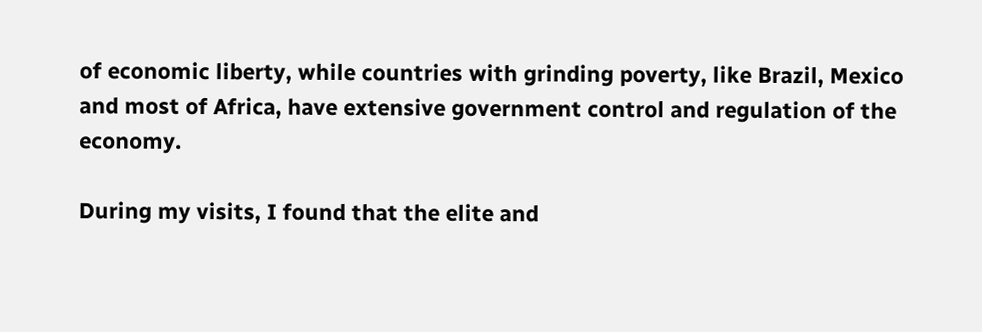of economic liberty, while countries with grinding poverty, like Brazil, Mexico and most of Africa, have extensive government control and regulation of the economy.

During my visits, I found that the elite and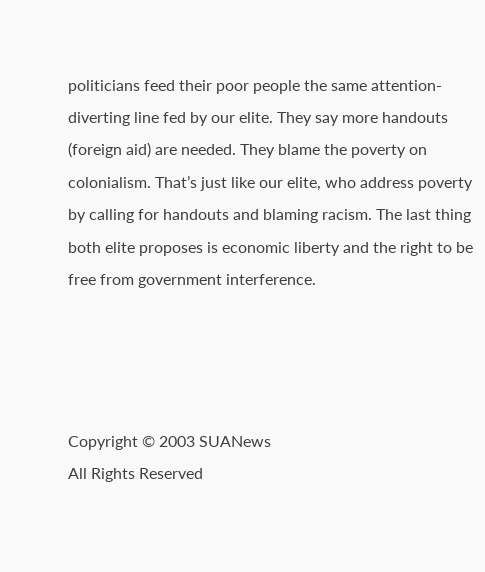politicians feed their poor people the same attention-diverting line fed by our elite. They say more handouts (foreign aid) are needed. They blame the poverty on colonialism. That’s just like our elite, who address poverty by calling for handouts and blaming racism. The last thing both elite proposes is economic liberty and the right to be free from government interference.




Copyright © 2003 SUANews
All Rights Reserved